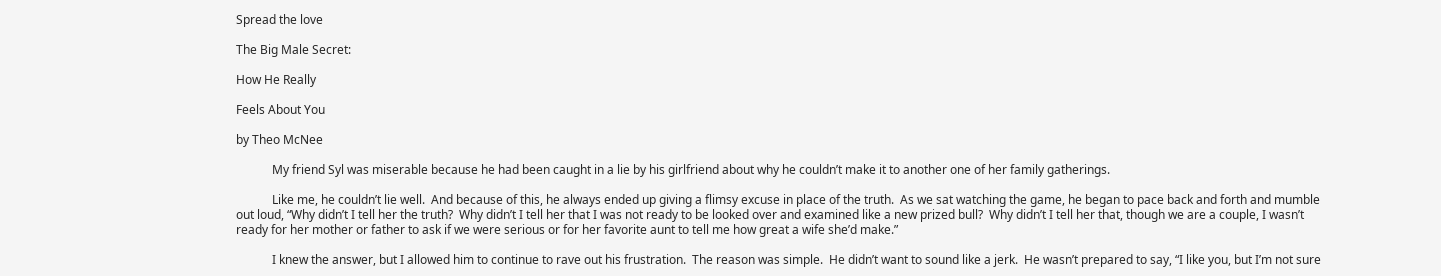Spread the love

The Big Male Secret:

How He Really

Feels About You

by Theo McNee

            My friend Syl was miserable because he had been caught in a lie by his girlfriend about why he couldn’t make it to another one of her family gatherings.

            Like me, he couldn’t lie well.  And because of this, he always ended up giving a flimsy excuse in place of the truth.  As we sat watching the game, he began to pace back and forth and mumble out loud, “Why didn’t I tell her the truth?  Why didn’t I tell her that I was not ready to be looked over and examined like a new prized bull?  Why didn’t I tell her that, though we are a couple, I wasn’t ready for her mother or father to ask if we were serious or for her favorite aunt to tell me how great a wife she’d make.”

            I knew the answer, but I allowed him to continue to rave out his frustration.  The reason was simple.  He didn’t want to sound like a jerk.  He wasn’t prepared to say, “I like you, but I’m not sure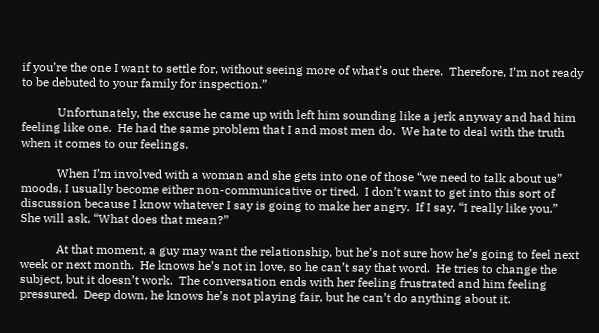if you’re the one I want to settle for, without seeing more of what’s out there.  Therefore, I’m not ready to be debuted to your family for inspection.”

            Unfortunately, the excuse he came up with left him sounding like a jerk anyway and had him feeling like one.  He had the same problem that I and most men do.  We hate to deal with the truth when it comes to our feelings.

            When I’m involved with a woman and she gets into one of those “we need to talk about us” moods, I usually become either non-communicative or tired.  I don’t want to get into this sort of discussion because I know whatever I say is going to make her angry.  If I say, “I really like you.”  She will ask, “What does that mean?”

            At that moment, a guy may want the relationship, but he’s not sure how he’s going to feel next week or next month.  He knows he’s not in love, so he can’t say that word.  He tries to change the subject, but it doesn’t work.  The conversation ends with her feeling frustrated and him feeling pressured.  Deep down, he knows he’s not playing fair, but he can’t do anything about it.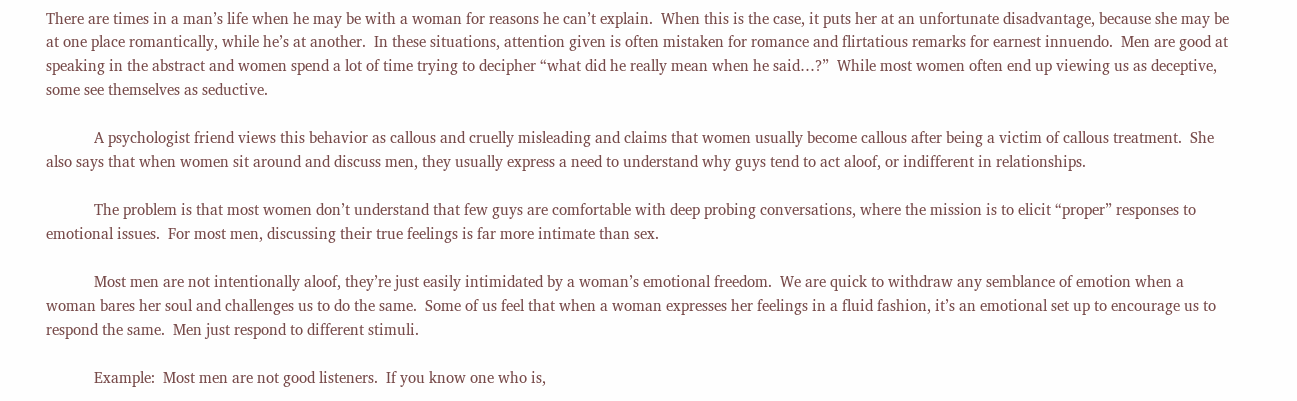There are times in a man’s life when he may be with a woman for reasons he can’t explain.  When this is the case, it puts her at an unfortunate disadvantage, because she may be at one place romantically, while he’s at another.  In these situations, attention given is often mistaken for romance and flirtatious remarks for earnest innuendo.  Men are good at speaking in the abstract and women spend a lot of time trying to decipher “what did he really mean when he said…?”  While most women often end up viewing us as deceptive, some see themselves as seductive.

            A psychologist friend views this behavior as callous and cruelly misleading and claims that women usually become callous after being a victim of callous treatment.  She also says that when women sit around and discuss men, they usually express a need to understand why guys tend to act aloof, or indifferent in relationships.

            The problem is that most women don’t understand that few guys are comfortable with deep probing conversations, where the mission is to elicit “proper” responses to emotional issues.  For most men, discussing their true feelings is far more intimate than sex.

            Most men are not intentionally aloof, they’re just easily intimidated by a woman’s emotional freedom.  We are quick to withdraw any semblance of emotion when a woman bares her soul and challenges us to do the same.  Some of us feel that when a woman expresses her feelings in a fluid fashion, it’s an emotional set up to encourage us to respond the same.  Men just respond to different stimuli.

            Example:  Most men are not good listeners.  If you know one who is,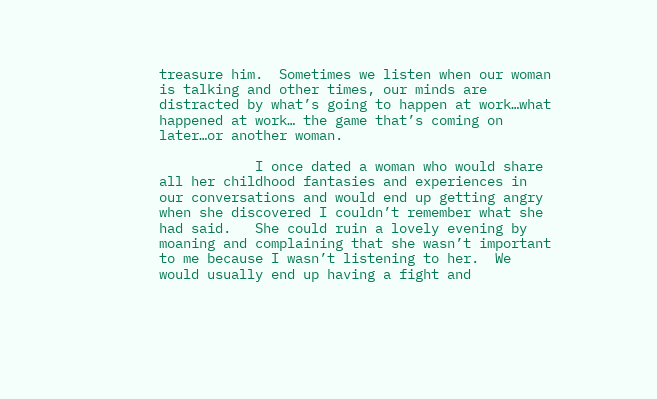treasure him.  Sometimes we listen when our woman is talking and other times, our minds are distracted by what’s going to happen at work…what happened at work… the game that’s coming on later…or another woman.

            I once dated a woman who would share all her childhood fantasies and experiences in our conversations and would end up getting angry when she discovered I couldn’t remember what she had said.   She could ruin a lovely evening by moaning and complaining that she wasn’t important to me because I wasn’t listening to her.  We would usually end up having a fight and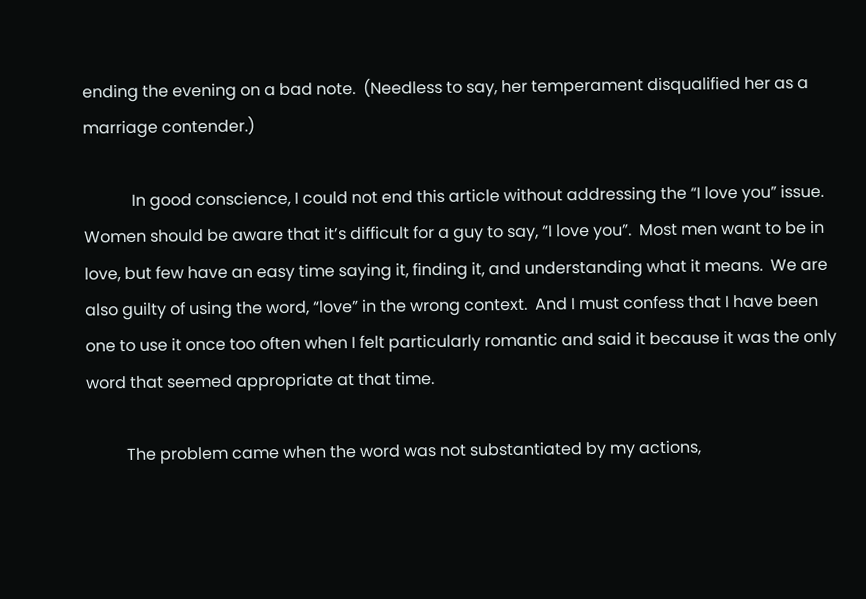ending the evening on a bad note.  (Needless to say, her temperament disqualified her as a marriage contender.)

            In good conscience, I could not end this article without addressing the “I love you” issue.  Women should be aware that it’s difficult for a guy to say, “I love you”.  Most men want to be in love, but few have an easy time saying it, finding it, and understanding what it means.  We are also guilty of using the word, “love” in the wrong context.  And I must confess that I have been one to use it once too often when I felt particularly romantic and said it because it was the only word that seemed appropriate at that time.

          The problem came when the word was not substantiated by my actions,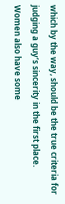which by the way, should be the true criteria for judging a guy’s sincerity in the first place.  Women also have some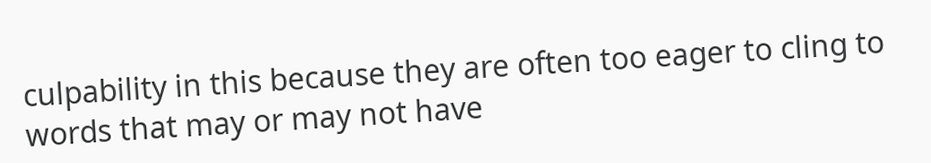culpability in this because they are often too eager to cling to words that may or may not have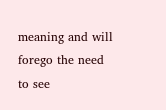meaning and will forego the need to see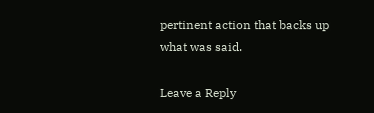pertinent action that backs up what was said.

Leave a Reply